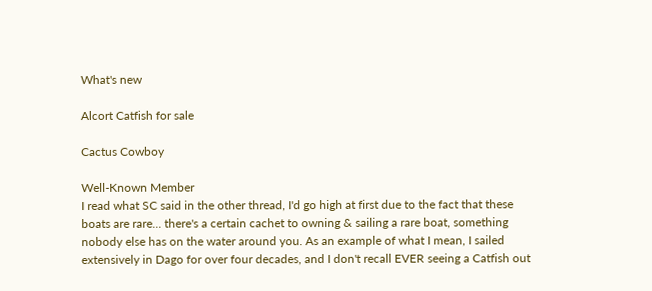What's new

Alcort Catfish for sale

Cactus Cowboy

Well-Known Member
I read what SC said in the other thread, I'd go high at first due to the fact that these boats are rare... there's a certain cachet to owning & sailing a rare boat, something nobody else has on the water around you. As an example of what I mean, I sailed extensively in Dago for over four decades, and I don't recall EVER seeing a Catfish out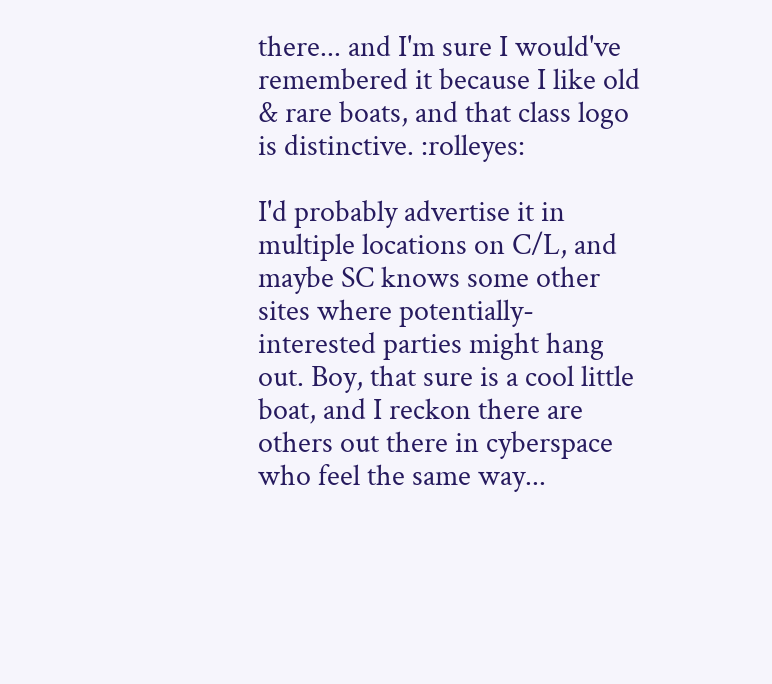there... and I'm sure I would've remembered it because I like old & rare boats, and that class logo is distinctive. :rolleyes:

I'd probably advertise it in multiple locations on C/L, and maybe SC knows some other sites where potentially-interested parties might hang out. Boy, that sure is a cool little boat, and I reckon there are others out there in cyberspace who feel the same way...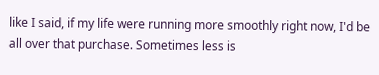like I said, if my life were running more smoothly right now, I'd be all over that purchase. Sometimes less is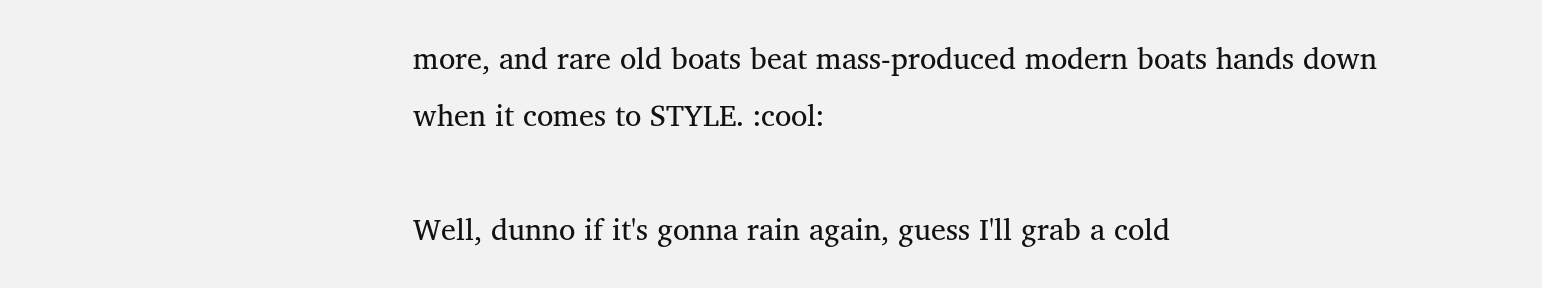more, and rare old boats beat mass-produced modern boats hands down when it comes to STYLE. :cool:

Well, dunno if it's gonna rain again, guess I'll grab a cold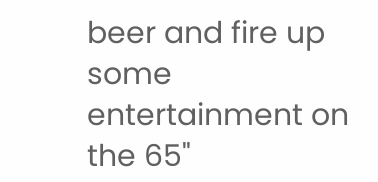beer and fire up some entertainment on the 65"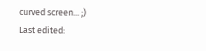curved screen... ;)
Last edited: